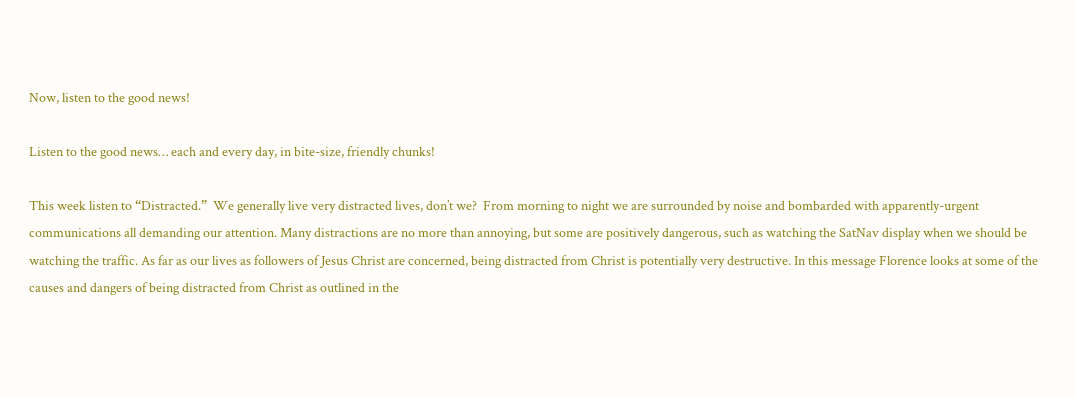Now, listen to the good news!

Listen to the good news… each and every day, in bite-size, friendly chunks!

This week listen to “Distracted.”  We generally live very distracted lives, don’t we?  From morning to night we are surrounded by noise and bombarded with apparently-urgent communications all demanding our attention. Many distractions are no more than annoying, but some are positively dangerous, such as watching the SatNav display when we should be watching the traffic. As far as our lives as followers of Jesus Christ are concerned, being distracted from Christ is potentially very destructive. In this message Florence looks at some of the causes and dangers of being distracted from Christ as outlined in the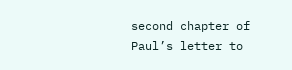second chapter of Paul’s letter to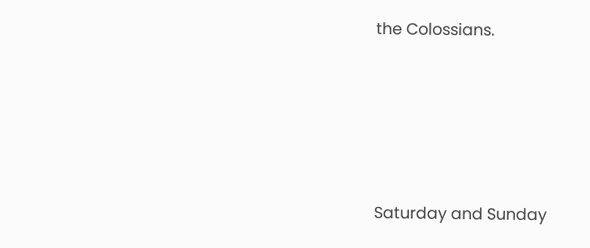the Colossians.






Saturday and Sunday